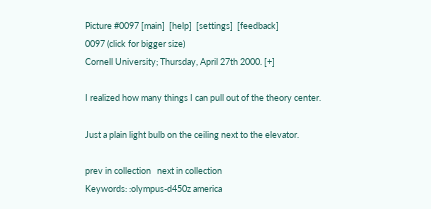Picture #0097 [main]  [help]  [settings]  [feedback]
0097 (click for bigger size)
Cornell University; Thursday, April 27th 2000. [+]

I realized how many things I can pull out of the theory center.

Just a plain light bulb on the ceiling next to the elevator.

prev in collection   next in collection
Keywords: :olympus-d450z america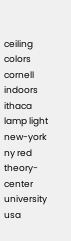ceiling colors cornell indoors ithaca lamp light new-york ny red theory-center university usa